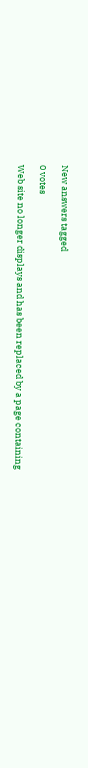New answers tagged

0 votes

Web site no longer displays and has been replaced by a page containing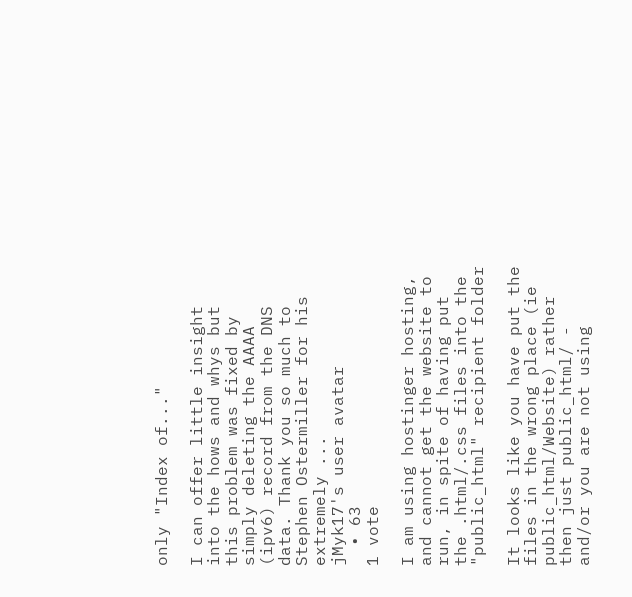only "Index of..."

I can offer little insight into the hows and whys but this problem was fixed by simply deleting the AAAA (ipv6) record from the DNS data. Thank you so much to Stephen Ostermiller for his extremely ...
jMyk17's user avatar
  • 63
1 vote

I am using hostinger hosting, and cannot get the website to run, in spite of having put the .html/.css files into the "public_html" recipient folder

It looks like you have put the files in the wrong place (ie public_html/Website) rather then just public_html/ - and/or you are not using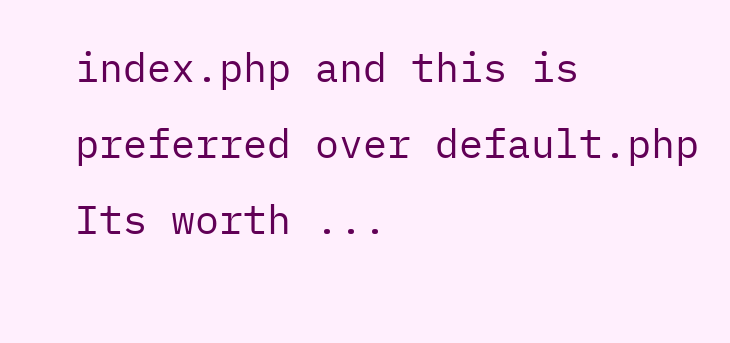index.php and this is preferred over default.php Its worth ...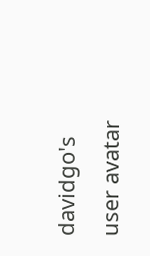davidgo's user avatar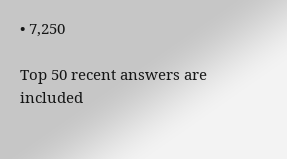• 7,250

Top 50 recent answers are included